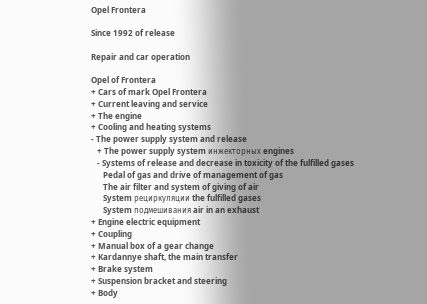Opel Frontera

Since 1992 of release

Repair and car operation

Opel of Frontera
+ Cars of mark Opel Frontera
+ Current leaving and service
+ The engine
+ Cooling and heating systems
- The power supply system and release
   + The power supply system инжекторных engines
   - Systems of release and decrease in toxicity of the fulfilled gases
      Pedal of gas and drive of management of gas
      The air filter and system of giving of air
      System рециркуляции the fulfilled gases
      System подмешивания air in an exhaust
+ Engine electric equipment
+ Coupling
+ Manual box of a gear change
+ Kardannye shaft, the main transfer
+ Brake system
+ Suspension bracket and steering
+ Body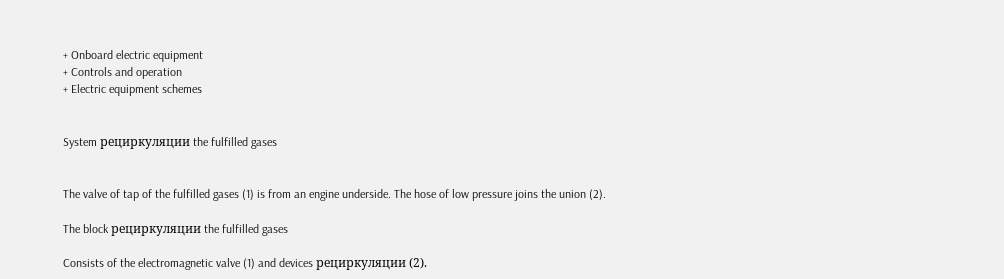+ Onboard electric equipment
+ Controls and operation
+ Electric equipment schemes


System рециркуляции the fulfilled gases


The valve of tap of the fulfilled gases (1) is from an engine underside. The hose of low pressure joins the union (2).

The block рециркуляции the fulfilled gases

Consists of the electromagnetic valve (1) and devices рециркуляции (2).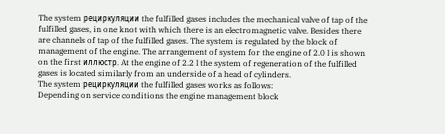The system рециркуляции the fulfilled gases includes the mechanical valve of tap of the fulfilled gases, in one knot with which there is an electromagnetic valve. Besides there are channels of tap of the fulfilled gases. The system is regulated by the block of management of the engine. The arrangement of system for the engine of 2.0 l is shown on the first иллюстр. At the engine of 2.2 l the system of regeneration of the fulfilled gases is located similarly from an underside of a head of cylinders.
The system рециркуляции the fulfilled gases works as follows:
Depending on service conditions the engine management block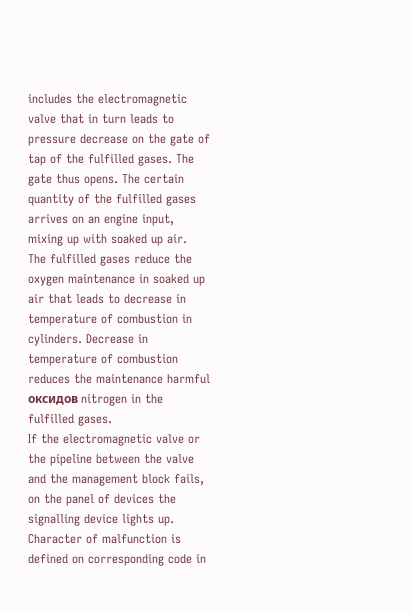includes the electromagnetic valve that in turn leads to pressure decrease on the gate of tap of the fulfilled gases. The gate thus opens. The certain quantity of the fulfilled gases arrives on an engine input, mixing up with soaked up air.
The fulfilled gases reduce the oxygen maintenance in soaked up air that leads to decrease in temperature of combustion in cylinders. Decrease in temperature of combustion reduces the maintenance harmful оксидов nitrogen in the fulfilled gases.
If the electromagnetic valve or the pipeline between the valve and the management block fails, on the panel of devices the signalling device lights up. Character of malfunction is defined on corresponding code in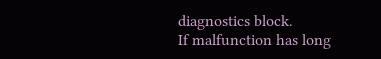diagnostics block.
If malfunction has long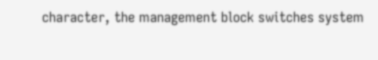character, the management block switches system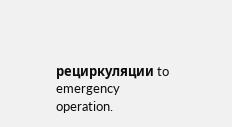рециркуляции to emergency operation.